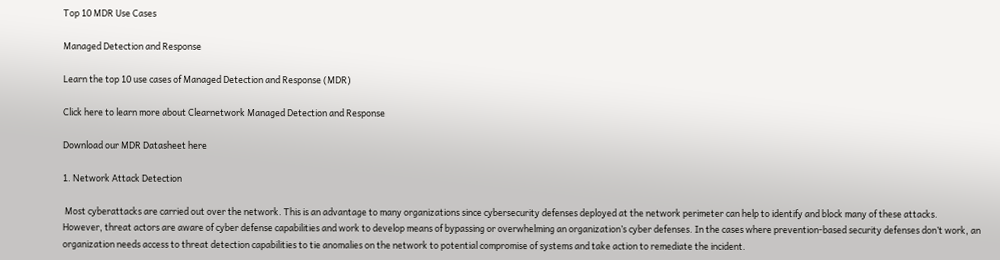Top 10 MDR Use Cases

Managed Detection and Response

Learn the top 10 use cases of Managed Detection and Response (MDR)

Click here to learn more about Clearnetwork Managed Detection and Response

Download our MDR Datasheet here

1. Network Attack Detection

 Most cyberattacks are carried out over the network. This is an advantage to many organizations since cybersecurity defenses deployed at the network perimeter can help to identify and block many of these attacks.
However, threat actors are aware of cyber defense capabilities and work to develop means of bypassing or overwhelming an organization’s cyber defenses. In the cases where prevention-based security defenses don’t work, an organization needs access to threat detection capabilities to tie anomalies on the network to potential compromise of systems and take action to remediate the incident.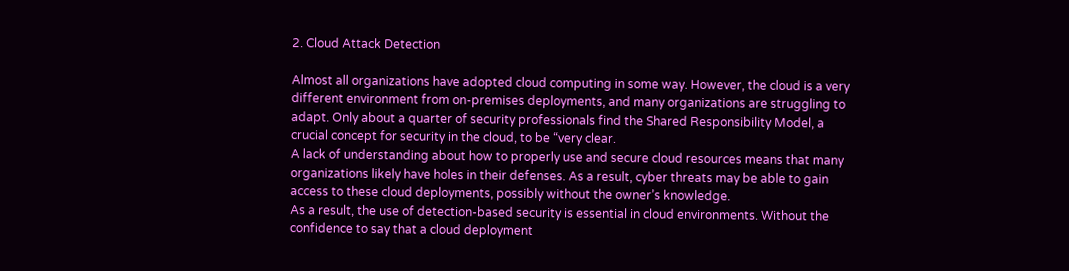2. Cloud Attack Detection

Almost all organizations have adopted cloud computing in some way. However, the cloud is a very different environment from on-premises deployments, and many organizations are struggling to adapt. Only about a quarter of security professionals find the Shared Responsibility Model, a crucial concept for security in the cloud, to be “very clear.
A lack of understanding about how to properly use and secure cloud resources means that many organizations likely have holes in their defenses. As a result, cyber threats may be able to gain access to these cloud deployments, possibly without the owner’s knowledge.
As a result, the use of detection-based security is essential in cloud environments. Without the confidence to say that a cloud deployment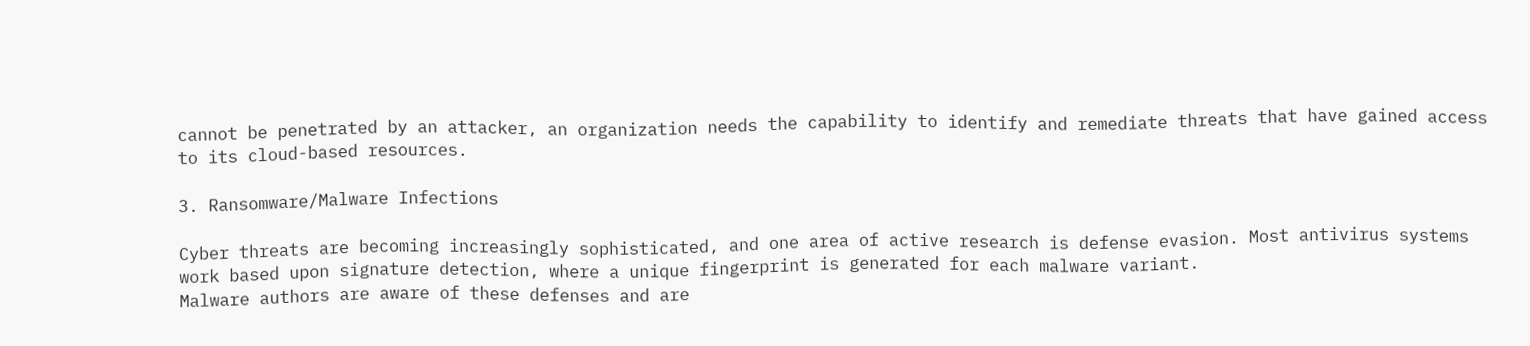cannot be penetrated by an attacker, an organization needs the capability to identify and remediate threats that have gained access to its cloud-based resources.

3. Ransomware/Malware Infections

Cyber threats are becoming increasingly sophisticated, and one area of active research is defense evasion. Most antivirus systems work based upon signature detection, where a unique fingerprint is generated for each malware variant.
Malware authors are aware of these defenses and are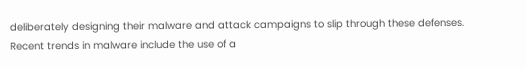deliberately designing their malware and attack campaigns to slip through these defenses. Recent trends in malware include the use of a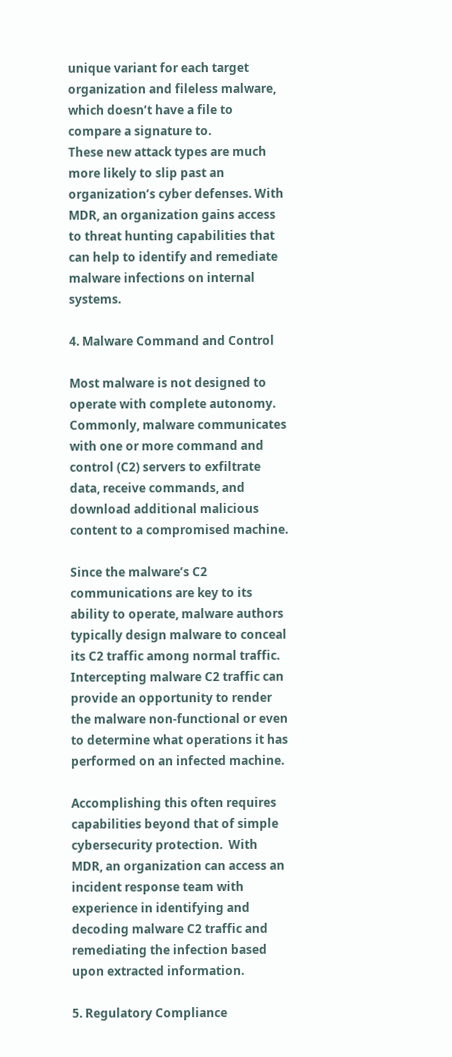unique variant for each target organization and fileless malware, which doesn’t have a file to compare a signature to.
These new attack types are much more likely to slip past an organization’s cyber defenses. With MDR, an organization gains access to threat hunting capabilities that can help to identify and remediate malware infections on internal systems.

4. Malware Command and Control

Most malware is not designed to operate with complete autonomy.  Commonly, malware communicates with one or more command and control (C2) servers to exfiltrate data, receive commands, and download additional malicious content to a compromised machine.

Since the malware’s C2 communications are key to its ability to operate, malware authors typically design malware to conceal its C2 traffic among normal traffic.  Intercepting malware C2 traffic can provide an opportunity to render the malware non-functional or even to determine what operations it has performed on an infected machine.

Accomplishing this often requires capabilities beyond that of simple cybersecurity protection.  With MDR, an organization can access an incident response team with experience in identifying and decoding malware C2 traffic and remediating the infection based upon extracted information.

5. Regulatory Compliance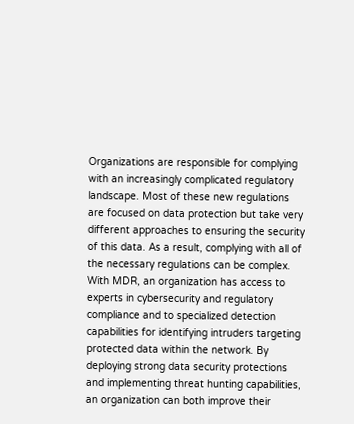Organizations are responsible for complying with an increasingly complicated regulatory landscape. Most of these new regulations are focused on data protection but take very different approaches to ensuring the security of this data. As a result, complying with all of the necessary regulations can be complex.
With MDR, an organization has access to experts in cybersecurity and regulatory compliance and to specialized detection capabilities for identifying intruders targeting protected data within the network. By deploying strong data security protections and implementing threat hunting capabilities, an organization can both improve their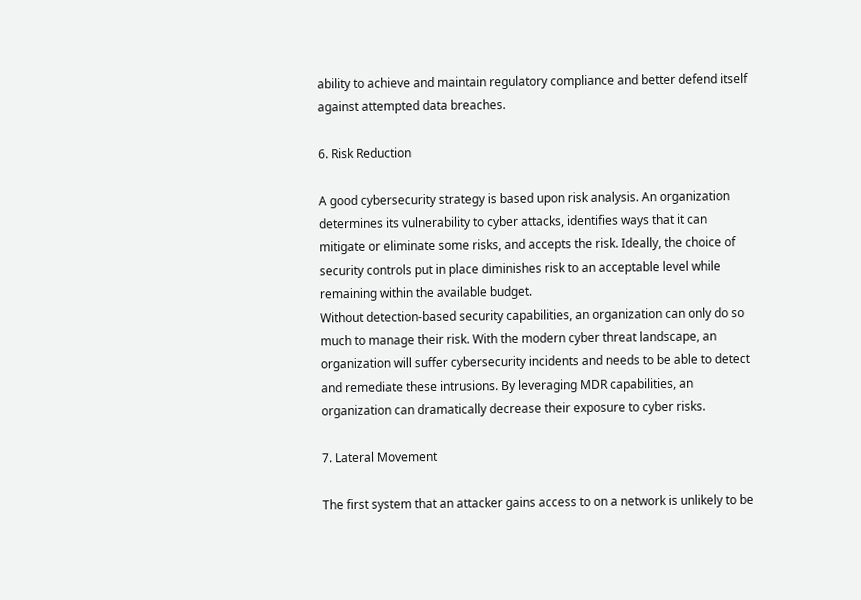ability to achieve and maintain regulatory compliance and better defend itself against attempted data breaches.

6. Risk Reduction

A good cybersecurity strategy is based upon risk analysis. An organization determines its vulnerability to cyber attacks, identifies ways that it can mitigate or eliminate some risks, and accepts the risk. Ideally, the choice of security controls put in place diminishes risk to an acceptable level while remaining within the available budget.
Without detection-based security capabilities, an organization can only do so much to manage their risk. With the modern cyber threat landscape, an organization will suffer cybersecurity incidents and needs to be able to detect and remediate these intrusions. By leveraging MDR capabilities, an organization can dramatically decrease their exposure to cyber risks.

7. Lateral Movement

The first system that an attacker gains access to on a network is unlikely to be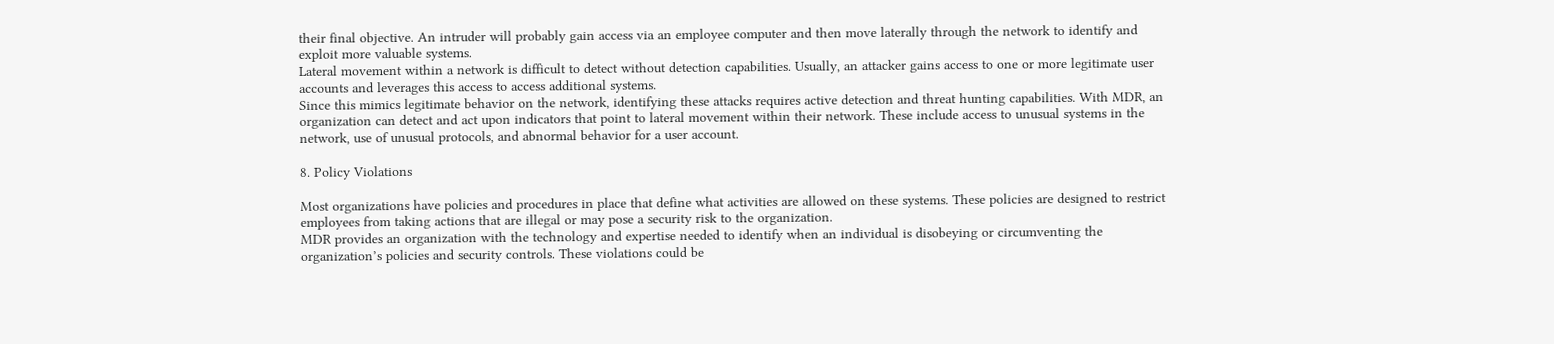their final objective. An intruder will probably gain access via an employee computer and then move laterally through the network to identify and exploit more valuable systems.
Lateral movement within a network is difficult to detect without detection capabilities. Usually, an attacker gains access to one or more legitimate user accounts and leverages this access to access additional systems.
Since this mimics legitimate behavior on the network, identifying these attacks requires active detection and threat hunting capabilities. With MDR, an organization can detect and act upon indicators that point to lateral movement within their network. These include access to unusual systems in the network, use of unusual protocols, and abnormal behavior for a user account.

8. Policy Violations

Most organizations have policies and procedures in place that define what activities are allowed on these systems. These policies are designed to restrict employees from taking actions that are illegal or may pose a security risk to the organization.
MDR provides an organization with the technology and expertise needed to identify when an individual is disobeying or circumventing the organization’s policies and security controls. These violations could be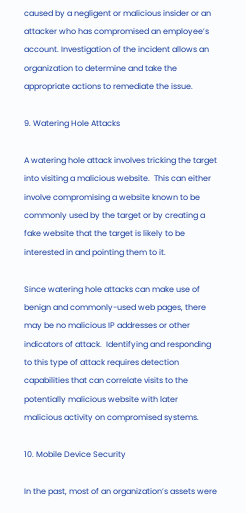caused by a negligent or malicious insider or an attacker who has compromised an employee’s account. Investigation of the incident allows an organization to determine and take the appropriate actions to remediate the issue.

9. Watering Hole Attacks

A watering hole attack involves tricking the target into visiting a malicious website.  This can either involve compromising a website known to be commonly used by the target or by creating a fake website that the target is likely to be interested in and pointing them to it.

Since watering hole attacks can make use of benign and commonly-used web pages, there may be no malicious IP addresses or other indicators of attack.  Identifying and responding to this type of attack requires detection capabilities that can correlate visits to the potentially malicious website with later malicious activity on compromised systems.

10. Mobile Device Security

In the past, most of an organization’s assets were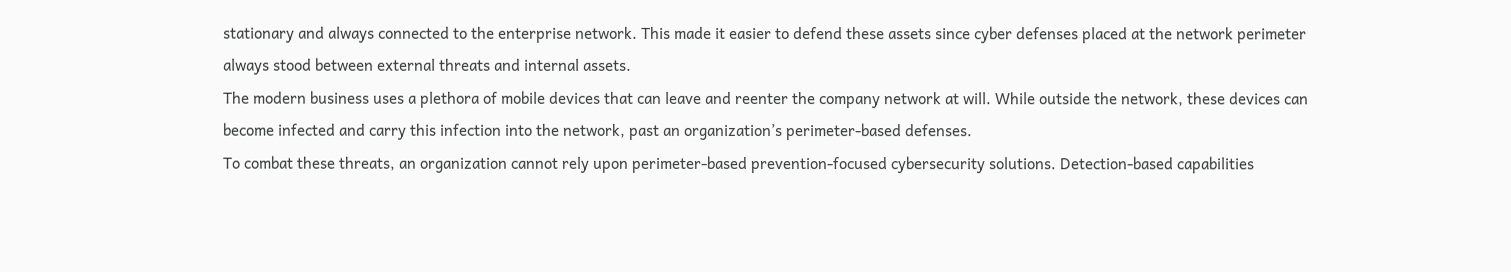stationary and always connected to the enterprise network. This made it easier to defend these assets since cyber defenses placed at the network perimeter always stood between external threats and internal assets.
The modern business uses a plethora of mobile devices that can leave and reenter the company network at will. While outside the network, these devices can become infected and carry this infection into the network, past an organization’s perimeter-based defenses.
To combat these threats, an organization cannot rely upon perimeter-based prevention-focused cybersecurity solutions. Detection-based capabilities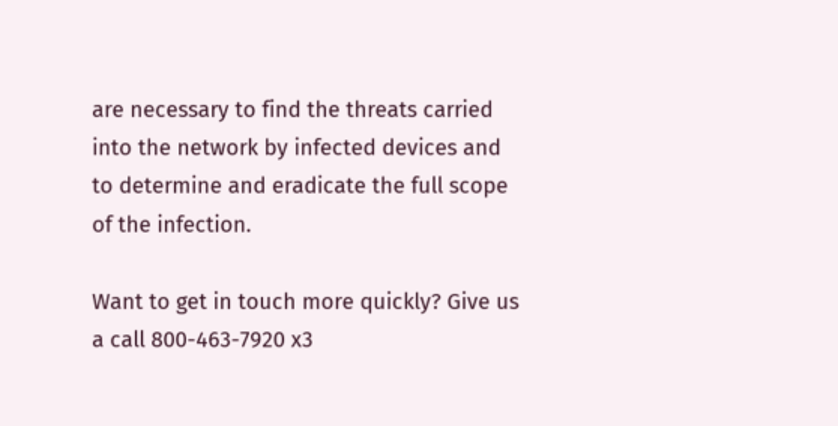are necessary to find the threats carried into the network by infected devices and to determine and eradicate the full scope of the infection.

Want to get in touch more quickly? Give us a call 800-463-7920 x3